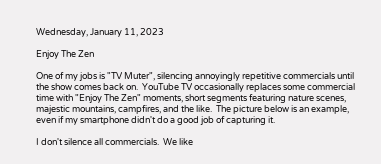Wednesday, January 11, 2023

Enjoy The Zen

One of my jobs is "TV Muter", silencing annoyingly repetitive commercials until the show comes back on.  YouTube TV occasionally replaces some commercial time with "Enjoy The Zen" moments, short segments featuring nature scenes, majestic mountains, campfires, and the like.  The picture below is an example, even if my smartphone didn't do a good job of capturing it.

I don't silence all commercials.  We like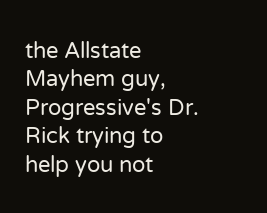the Allstate Mayhem guy, Progressive's Dr. Rick trying to help you not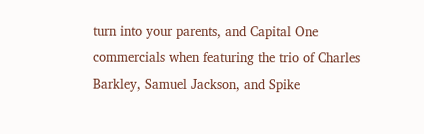turn into your parents, and Capital One commercials when featuring the trio of Charles Barkley, Samuel Jackson, and Spike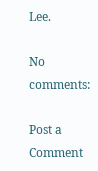Lee.

No comments:

Post a Comment